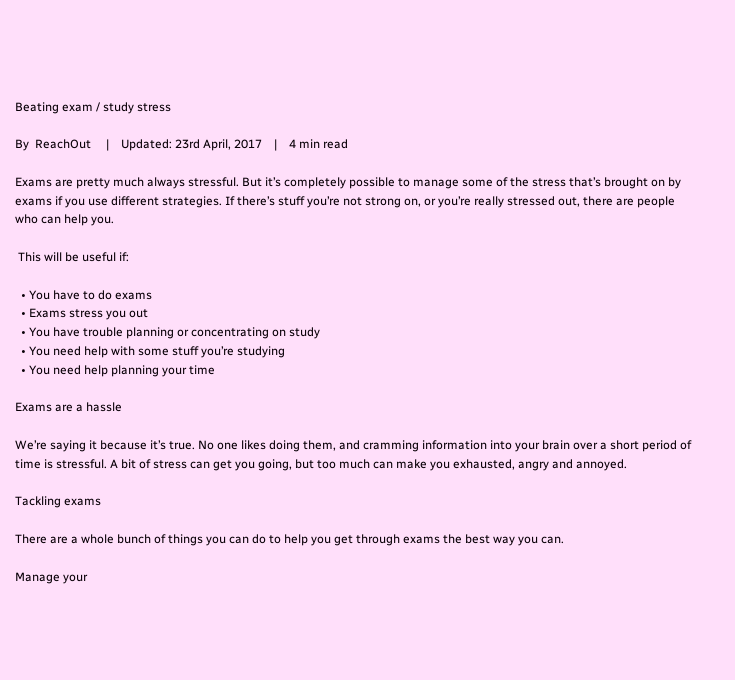Beating exam / study stress

By  ReachOut     |    Updated: 23rd April, 2017    |    4 min read

Exams are pretty much always stressful. But it’s completely possible to manage some of the stress that’s brought on by exams if you use different strategies. If there’s stuff you’re not strong on, or you’re really stressed out, there are people who can help you.

 This will be useful if:

  • You have to do exams
  • Exams stress you out
  • You have trouble planning or concentrating on study
  • You need help with some stuff you’re studying
  • You need help planning your time

Exams are a hassle

We’re saying it because it’s true. No one likes doing them, and cramming information into your brain over a short period of time is stressful. A bit of stress can get you going, but too much can make you exhausted, angry and annoyed.

Tackling exams

There are a whole bunch of things you can do to help you get through exams the best way you can.

Manage your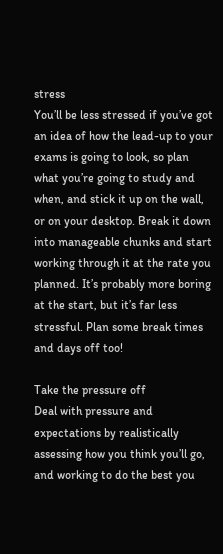stress
You’ll be less stressed if you’ve got an idea of how the lead-up to your exams is going to look, so plan what you’re going to study and when, and stick it up on the wall, or on your desktop. Break it down into manageable chunks and start working through it at the rate you planned. It’s probably more boring at the start, but it’s far less stressful. Plan some break times and days off too!

Take the pressure off
Deal with pressure and expectations by realistically assessing how you think you’ll go, and working to do the best you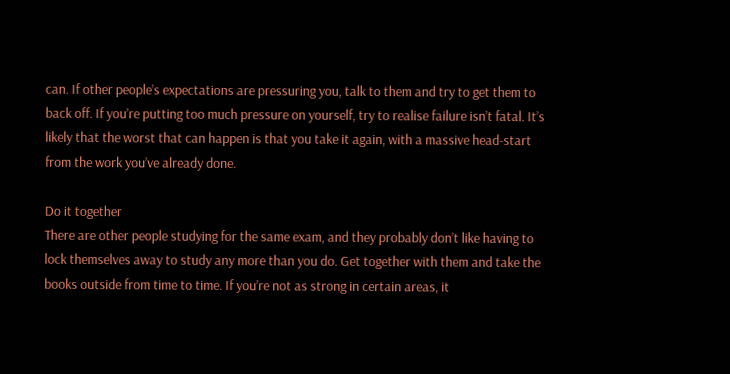can. If other people’s expectations are pressuring you, talk to them and try to get them to back off. If you’re putting too much pressure on yourself, try to realise failure isn’t fatal. It’s likely that the worst that can happen is that you take it again, with a massive head-start from the work you’ve already done.

Do it together
There are other people studying for the same exam, and they probably don’t like having to lock themselves away to study any more than you do. Get together with them and take the books outside from time to time. If you’re not as strong in certain areas, it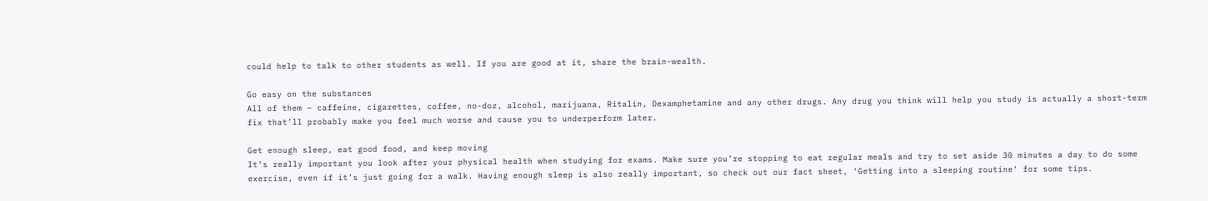could help to talk to other students as well. If you are good at it, share the brain-wealth.

Go easy on the substances
All of them – caffeine, cigarettes, coffee, no-doz, alcohol, marijuana, Ritalin, Dexamphetamine and any other drugs. Any drug you think will help you study is actually a short-term fix that’ll probably make you feel much worse and cause you to underperform later.

Get enough sleep, eat good food, and keep moving
It’s really important you look after your physical health when studying for exams. Make sure you’re stopping to eat regular meals and try to set aside 30 minutes a day to do some exercise, even if it’s just going for a walk. Having enough sleep is also really important, so check out our fact sheet, ‘Getting into a sleeping routine‘ for some tips.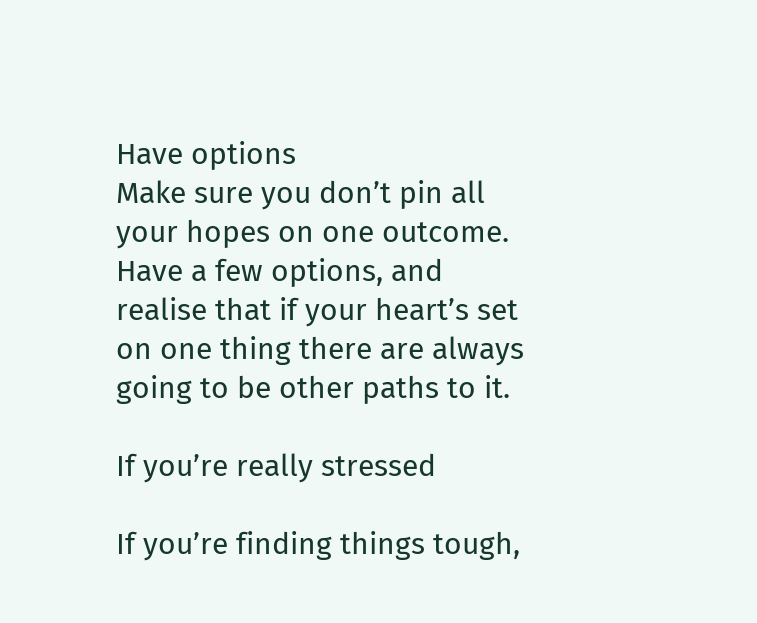Have options
Make sure you don’t pin all your hopes on one outcome. Have a few options, and realise that if your heart’s set on one thing there are always going to be other paths to it.

If you’re really stressed

If you’re finding things tough,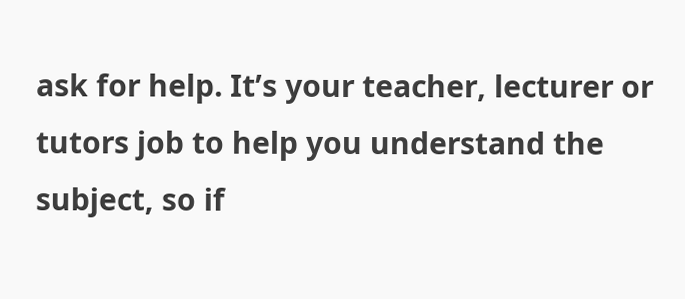ask for help. It’s your teacher, lecturer or tutors job to help you understand the subject, so if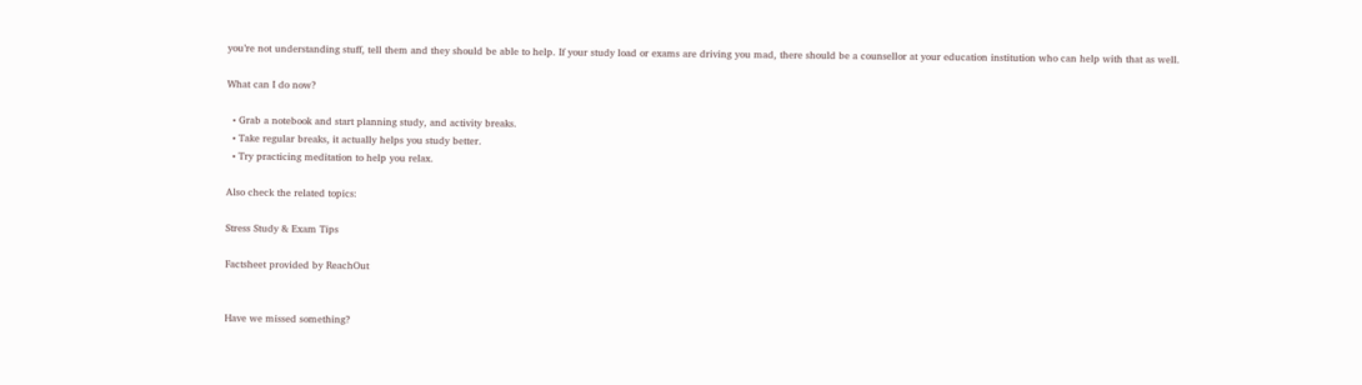you’re not understanding stuff, tell them and they should be able to help. If your study load or exams are driving you mad, there should be a counsellor at your education institution who can help with that as well.

What can I do now?

  • Grab a notebook and start planning study, and activity breaks.
  • Take regular breaks, it actually helps you study better.
  • Try practicing meditation to help you relax.

Also check the related topics:

Stress Study & Exam Tips

Factsheet provided by ReachOut


Have we missed something?